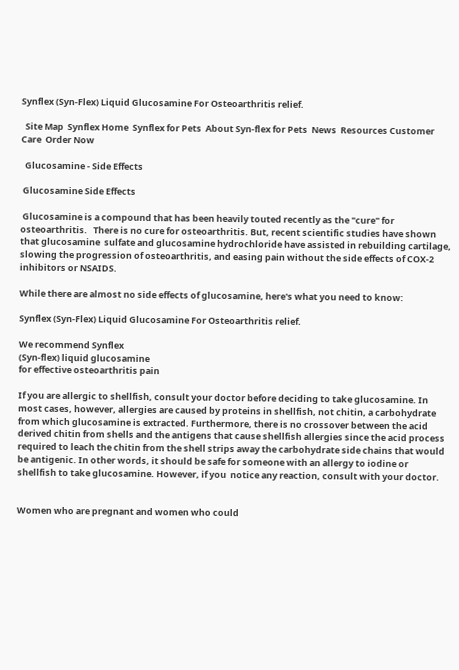Synflex (Syn-Flex) Liquid Glucosamine For Osteoarthritis relief.

  Site Map  Synflex Home  Synflex for Pets  About Syn-flex for Pets  News  Resources Customer Care  Order Now

  Glucosamine - Side Effects

 Glucosamine Side Effects

 Glucosamine is a compound that has been heavily touted recently as the "cure" for osteoarthritis.   There is no cure for osteoarthritis. But, recent scientific studies have shown that glucosamine  sulfate and glucosamine hydrochloride have assisted in rebuilding cartilage, slowing the progression of osteoarthritis, and easing pain without the side effects of COX-2 inhibitors or NSAIDS.

While there are almost no side effects of glucosamine, here's what you need to know:

Synflex (Syn-Flex) Liquid Glucosamine For Osteoarthritis relief.

We recommend Synflex
(Syn-flex) liquid glucosamine
for effective osteoarthritis pain

If you are allergic to shellfish, consult your doctor before deciding to take glucosamine. In most cases, however, allergies are caused by proteins in shellfish, not chitin, a carbohydrate from which glucosamine is extracted. Furthermore, there is no crossover between the acid derived chitin from shells and the antigens that cause shellfish allergies since the acid process required to leach the chitin from the shell strips away the carbohydrate side chains that would be antigenic. In other words, it should be safe for someone with an allergy to iodine or shellfish to take glucosamine. However, if you  notice any reaction, consult with your doctor.


Women who are pregnant and women who could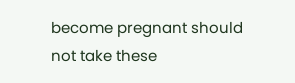become pregnant should not take these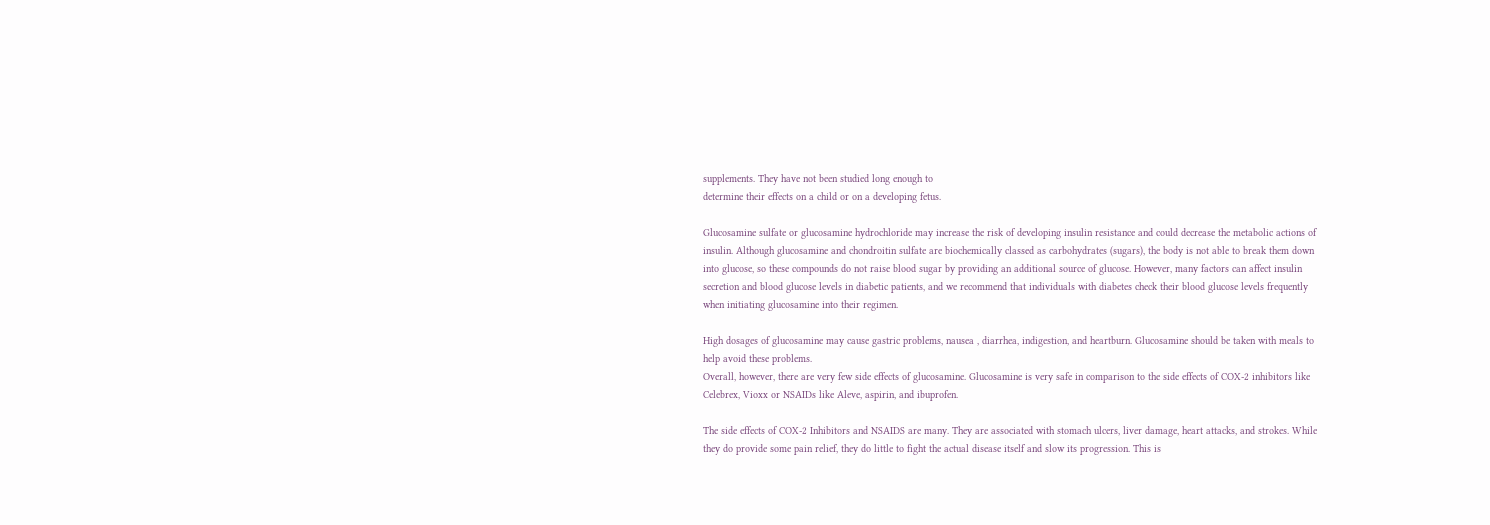supplements. They have not been studied long enough to
determine their effects on a child or on a developing fetus.

Glucosamine sulfate or glucosamine hydrochloride may increase the risk of developing insulin resistance and could decrease the metabolic actions of
insulin. Although glucosamine and chondroitin sulfate are biochemically classed as carbohydrates (sugars), the body is not able to break them down
into glucose, so these compounds do not raise blood sugar by providing an additional source of glucose. However, many factors can affect insulin
secretion and blood glucose levels in diabetic patients, and we recommend that individuals with diabetes check their blood glucose levels frequently
when initiating glucosamine into their regimen.

High dosages of glucosamine may cause gastric problems, nausea , diarrhea, indigestion, and heartburn. Glucosamine should be taken with meals to
help avoid these problems.
Overall, however, there are very few side effects of glucosamine. Glucosamine is very safe in comparison to the side effects of COX-2 inhibitors like
Celebrex, Vioxx or NSAIDs like Aleve, aspirin, and ibuprofen.

The side effects of COX-2 Inhibitors and NSAIDS are many. They are associated with stomach ulcers, liver damage, heart attacks, and strokes. While
they do provide some pain relief, they do little to fight the actual disease itself and slow its progression. This is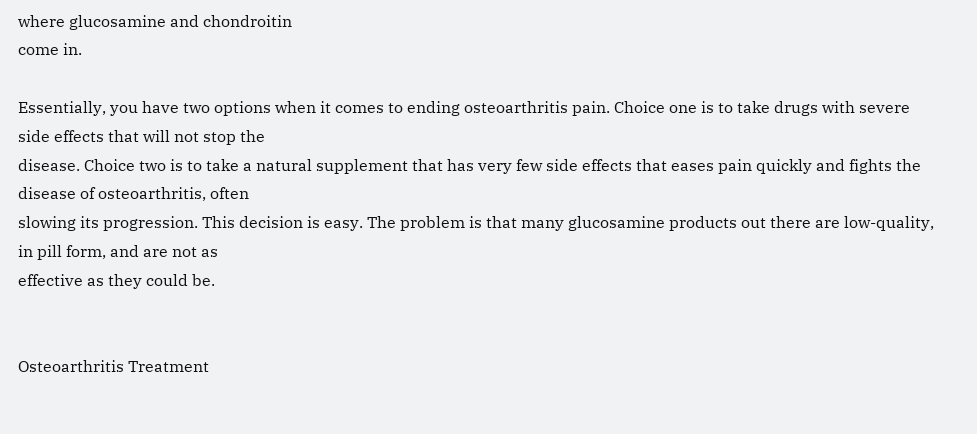where glucosamine and chondroitin
come in.

Essentially, you have two options when it comes to ending osteoarthritis pain. Choice one is to take drugs with severe side effects that will not stop the
disease. Choice two is to take a natural supplement that has very few side effects that eases pain quickly and fights the disease of osteoarthritis, often
slowing its progression. This decision is easy. The problem is that many glucosamine products out there are low-quality, in pill form, and are not as
effective as they could be.


Osteoarthritis Treatment